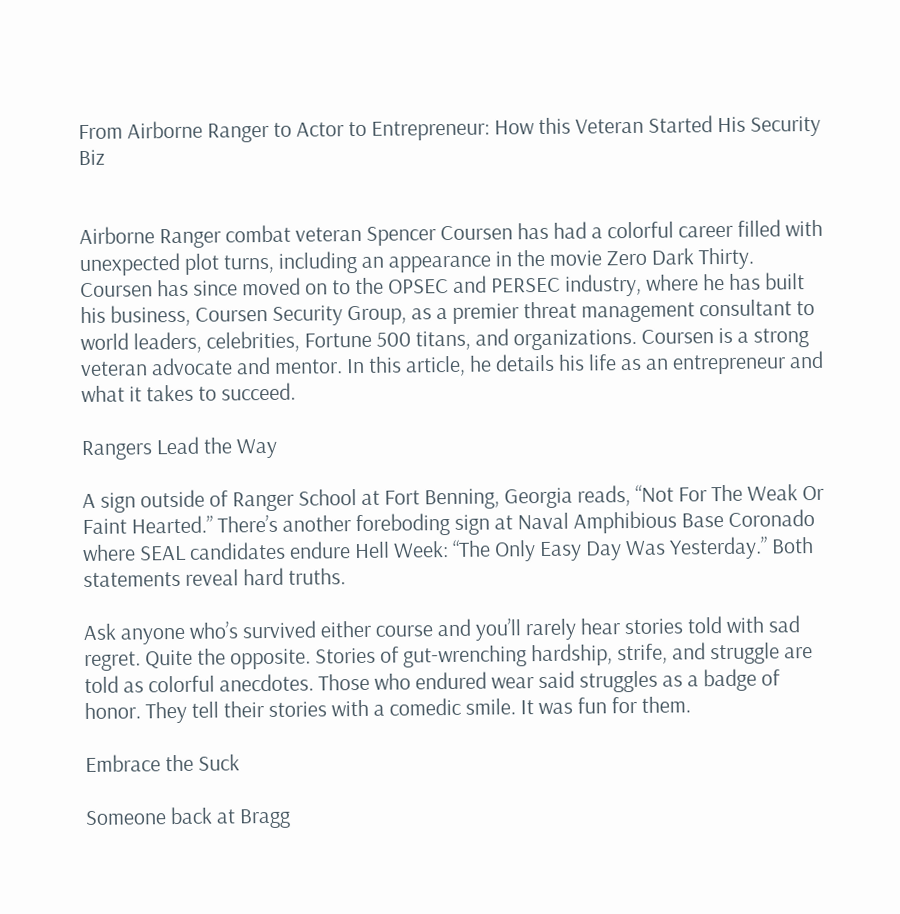From Airborne Ranger to Actor to Entrepreneur: How this Veteran Started His Security Biz


Airborne Ranger combat veteran Spencer Coursen has had a colorful career filled with unexpected plot turns, including an appearance in the movie Zero Dark Thirty. Coursen has since moved on to the OPSEC and PERSEC industry, where he has built his business, Coursen Security Group, as a premier threat management consultant to world leaders, celebrities, Fortune 500 titans, and organizations. Coursen is a strong veteran advocate and mentor. In this article, he details his life as an entrepreneur and what it takes to succeed.

Rangers Lead the Way

A sign outside of Ranger School at Fort Benning, Georgia reads, “Not For The Weak Or Faint Hearted.” There’s another foreboding sign at Naval Amphibious Base Coronado where SEAL candidates endure Hell Week: “The Only Easy Day Was Yesterday.” Both statements reveal hard truths.

Ask anyone who’s survived either course and you’ll rarely hear stories told with sad regret. Quite the opposite. Stories of gut-wrenching hardship, strife, and struggle are told as colorful anecdotes. Those who endured wear said struggles as a badge of honor. They tell their stories with a comedic smile. It was fun for them.

Embrace the Suck

Someone back at Bragg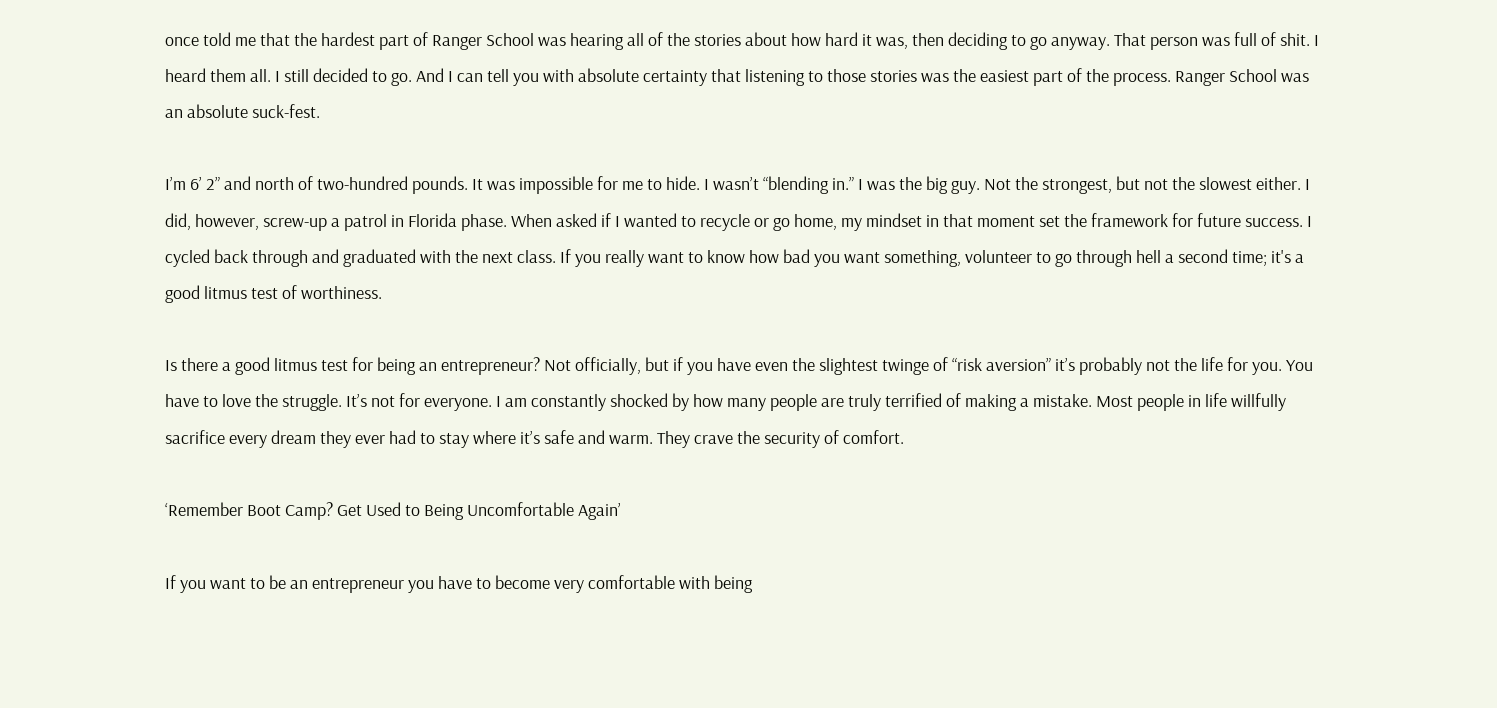once told me that the hardest part of Ranger School was hearing all of the stories about how hard it was, then deciding to go anyway. That person was full of shit. I heard them all. I still decided to go. And I can tell you with absolute certainty that listening to those stories was the easiest part of the process. Ranger School was an absolute suck-fest.

I’m 6’ 2” and north of two-hundred pounds. It was impossible for me to hide. I wasn’t “blending in.” I was the big guy. Not the strongest, but not the slowest either. I did, however, screw-up a patrol in Florida phase. When asked if I wanted to recycle or go home, my mindset in that moment set the framework for future success. I cycled back through and graduated with the next class. If you really want to know how bad you want something, volunteer to go through hell a second time; it's a good litmus test of worthiness.

Is there a good litmus test for being an entrepreneur? Not officially, but if you have even the slightest twinge of “risk aversion” it’s probably not the life for you. You have to love the struggle. It’s not for everyone. I am constantly shocked by how many people are truly terrified of making a mistake. Most people in life willfully sacrifice every dream they ever had to stay where it’s safe and warm. They crave the security of comfort.

‘Remember Boot Camp? Get Used to Being Uncomfortable Again’

If you want to be an entrepreneur you have to become very comfortable with being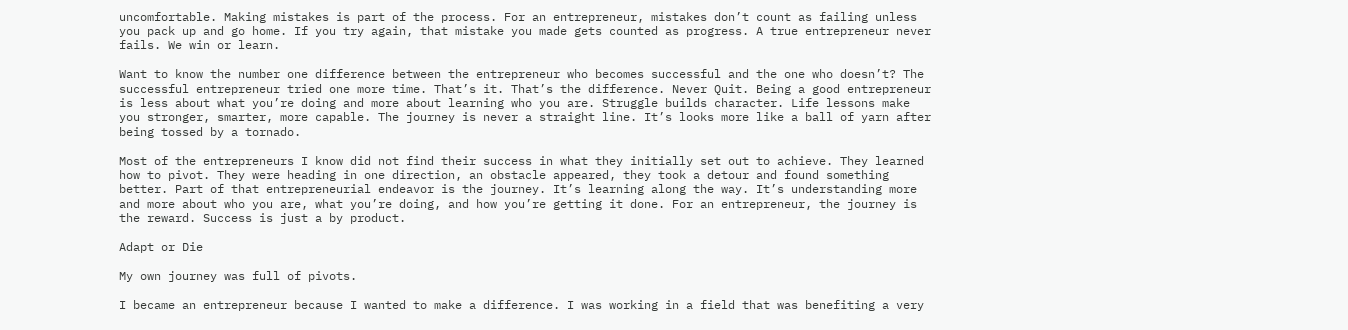uncomfortable. Making mistakes is part of the process. For an entrepreneur, mistakes don’t count as failing unless you pack up and go home. If you try again, that mistake you made gets counted as progress. A true entrepreneur never fails. We win or learn.

Want to know the number one difference between the entrepreneur who becomes successful and the one who doesn’t? The successful entrepreneur tried one more time. That’s it. That’s the difference. Never Quit. Being a good entrepreneur is less about what you’re doing and more about learning who you are. Struggle builds character. Life lessons make you stronger, smarter, more capable. The journey is never a straight line. It’s looks more like a ball of yarn after being tossed by a tornado.

Most of the entrepreneurs I know did not find their success in what they initially set out to achieve. They learned how to pivot. They were heading in one direction, an obstacle appeared, they took a detour and found something better. Part of that entrepreneurial endeavor is the journey. It’s learning along the way. It’s understanding more and more about who you are, what you’re doing, and how you’re getting it done. For an entrepreneur, the journey is the reward. Success is just a by product.

Adapt or Die

My own journey was full of pivots.

I became an entrepreneur because I wanted to make a difference. I was working in a field that was benefiting a very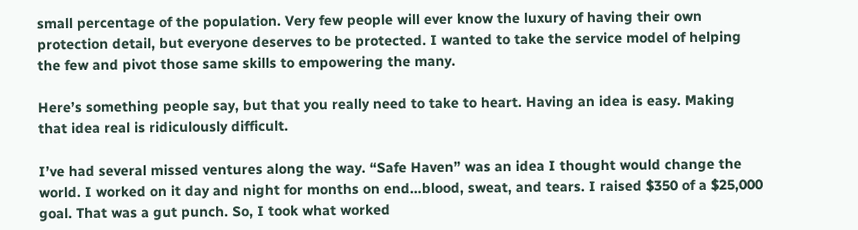small percentage of the population. Very few people will ever know the luxury of having their own protection detail, but everyone deserves to be protected. I wanted to take the service model of helping the few and pivot those same skills to empowering the many.

Here’s something people say, but that you really need to take to heart. Having an idea is easy. Making that idea real is ridiculously difficult.

I’ve had several missed ventures along the way. “Safe Haven” was an idea I thought would change the world. I worked on it day and night for months on end…blood, sweat, and tears. I raised $350 of a $25,000 goal. That was a gut punch. So, I took what worked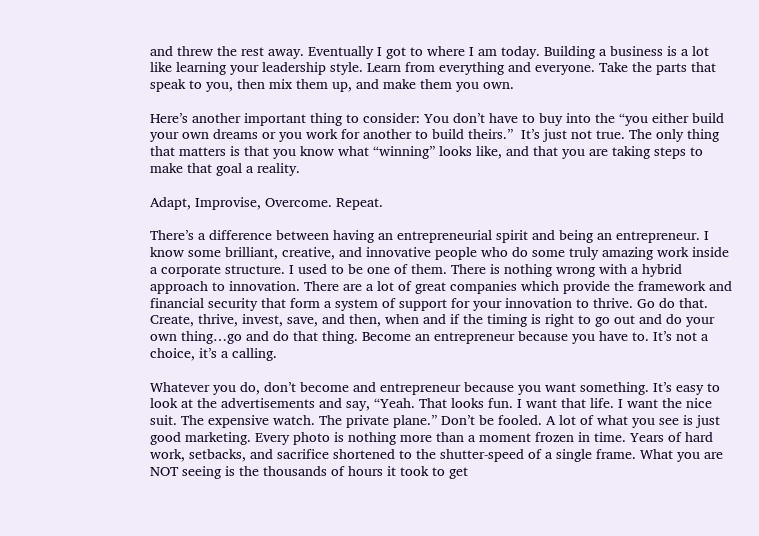and threw the rest away. Eventually I got to where I am today. Building a business is a lot like learning your leadership style. Learn from everything and everyone. Take the parts that speak to you, then mix them up, and make them you own.

Here’s another important thing to consider: You don’t have to buy into the “you either build your own dreams or you work for another to build theirs.”  It’s just not true. The only thing that matters is that you know what “winning” looks like, and that you are taking steps to make that goal a reality.

Adapt, Improvise, Overcome. Repeat.

There’s a difference between having an entrepreneurial spirit and being an entrepreneur. I know some brilliant, creative, and innovative people who do some truly amazing work inside a corporate structure. I used to be one of them. There is nothing wrong with a hybrid approach to innovation. There are a lot of great companies which provide the framework and financial security that form a system of support for your innovation to thrive. Go do that. Create, thrive, invest, save, and then, when and if the timing is right to go out and do your own thing…go and do that thing. Become an entrepreneur because you have to. It’s not a choice, it’s a calling.

Whatever you do, don’t become and entrepreneur because you want something. It’s easy to look at the advertisements and say, “Yeah. That looks fun. I want that life. I want the nice suit. The expensive watch. The private plane.” Don’t be fooled. A lot of what you see is just good marketing. Every photo is nothing more than a moment frozen in time. Years of hard work, setbacks, and sacrifice shortened to the shutter-speed of a single frame. What you are NOT seeing is the thousands of hours it took to get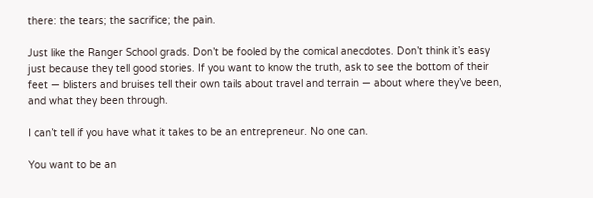there: the tears; the sacrifice; the pain.

Just like the Ranger School grads. Don’t be fooled by the comical anecdotes. Don’t think it’s easy just because they tell good stories. If you want to know the truth, ask to see the bottom of their feet — blisters and bruises tell their own tails about travel and terrain — about where they’ve been, and what they been through.

I can’t tell if you have what it takes to be an entrepreneur. No one can.

You want to be an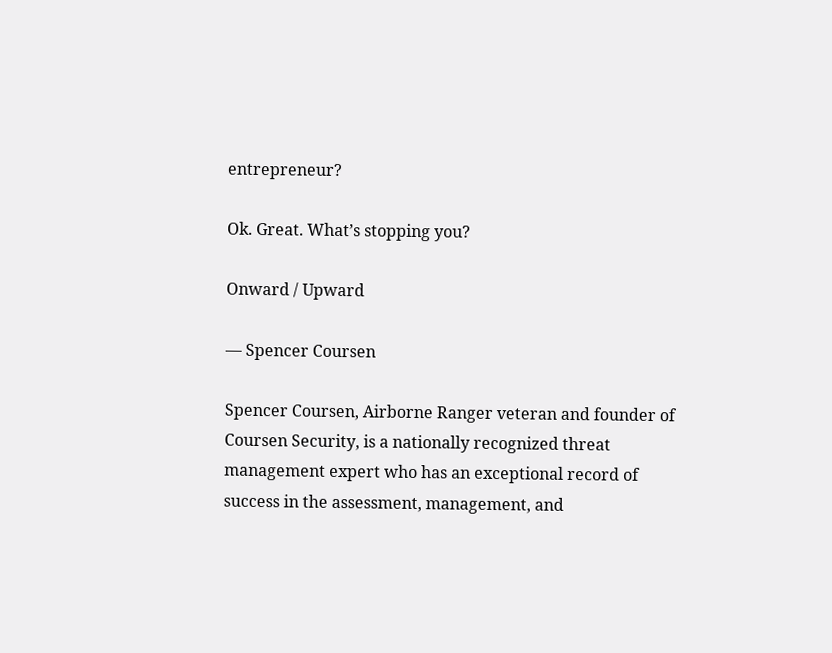entrepreneur?

Ok. Great. What’s stopping you?

Onward / Upward

— Spencer Coursen

Spencer Coursen, Airborne Ranger veteran and founder of Coursen Security, is a nationally recognized threat management expert who has an exceptional record of success in the assessment, management, and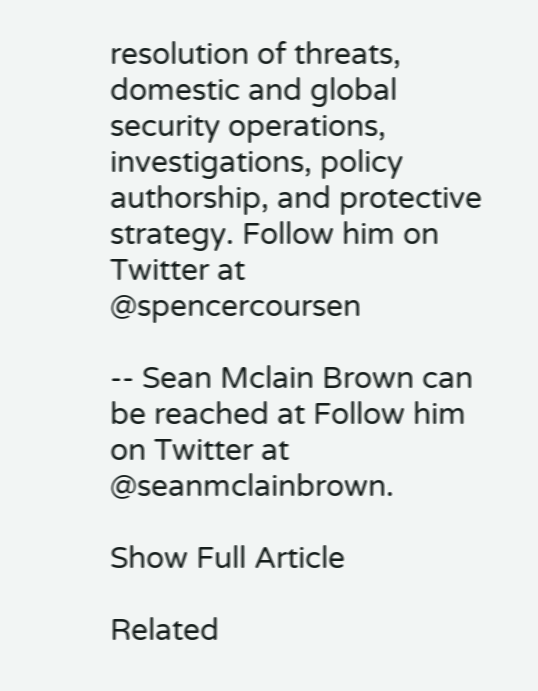resolution of threats, domestic and global security operations, investigations, policy authorship, and protective strategy. Follow him on Twitter at @spencercoursen

-- Sean Mclain Brown can be reached at Follow him on Twitter at @seanmclainbrown.

Show Full Article

Related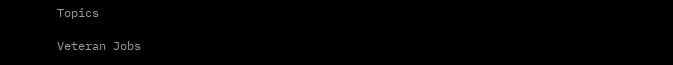Topics

Veteran Jobs